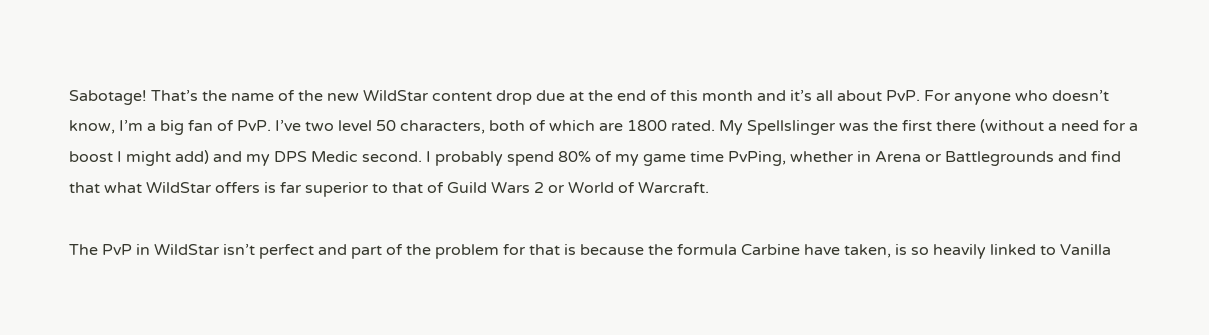Sabotage! That’s the name of the new WildStar content drop due at the end of this month and it’s all about PvP. For anyone who doesn’t know, I’m a big fan of PvP. I’ve two level 50 characters, both of which are 1800 rated. My Spellslinger was the first there (without a need for a boost I might add) and my DPS Medic second. I probably spend 80% of my game time PvPing, whether in Arena or Battlegrounds and find that what WildStar offers is far superior to that of Guild Wars 2 or World of Warcraft.

The PvP in WildStar isn’t perfect and part of the problem for that is because the formula Carbine have taken, is so heavily linked to Vanilla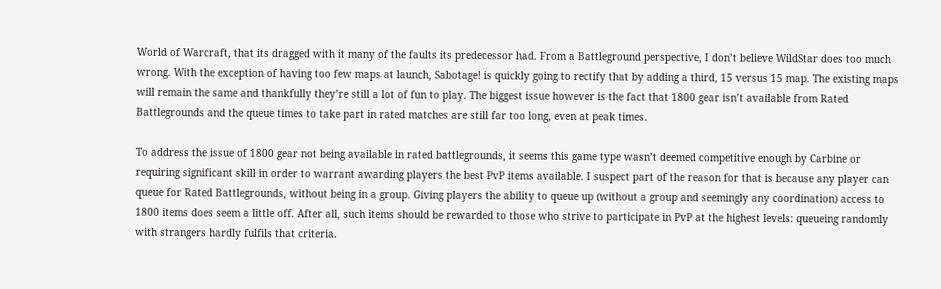World of Warcraft, that its dragged with it many of the faults its predecessor had. From a Battleground perspective, I don’t believe WildStar does too much wrong. With the exception of having too few maps at launch, Sabotage! is quickly going to rectify that by adding a third, 15 versus 15 map. The existing maps will remain the same and thankfully they’re still a lot of fun to play. The biggest issue however is the fact that 1800 gear isn’t available from Rated Battlegrounds and the queue times to take part in rated matches are still far too long, even at peak times.

To address the issue of 1800 gear not being available in rated battlegrounds, it seems this game type wasn’t deemed competitive enough by Carbine or requiring significant skill in order to warrant awarding players the best PvP items available. I suspect part of the reason for that is because any player can queue for Rated Battlegrounds, without being in a group. Giving players the ability to queue up (without a group and seemingly any coordination) access to 1800 items does seem a little off. After all, such items should be rewarded to those who strive to participate in PvP at the highest levels: queueing randomly with strangers hardly fulfils that criteria.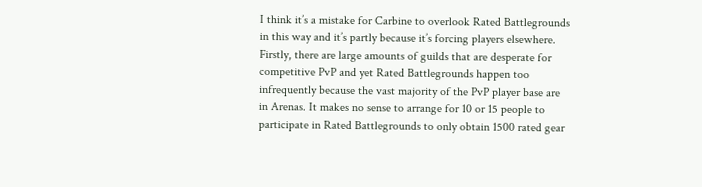I think it’s a mistake for Carbine to overlook Rated Battlegrounds in this way and it’s partly because it’s forcing players elsewhere. Firstly, there are large amounts of guilds that are desperate for competitive PvP and yet Rated Battlegrounds happen too infrequently because the vast majority of the PvP player base are in Arenas. It makes no sense to arrange for 10 or 15 people to participate in Rated Battlegrounds to only obtain 1500 rated gear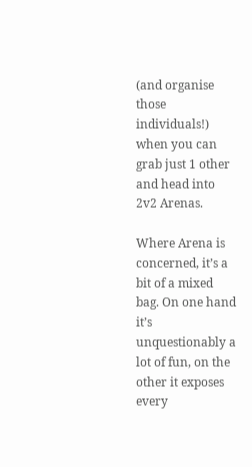(and organise those individuals!) when you can grab just 1 other and head into 2v2 Arenas.

Where Arena is concerned, it’s a bit of a mixed bag. On one hand it’s unquestionably a lot of fun, on the other it exposes every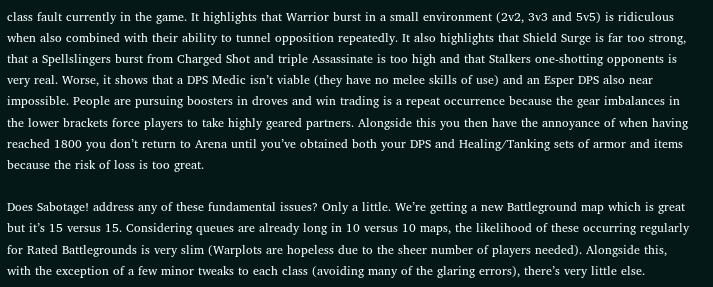class fault currently in the game. It highlights that Warrior burst in a small environment (2v2, 3v3 and 5v5) is ridiculous when also combined with their ability to tunnel opposition repeatedly. It also highlights that Shield Surge is far too strong, that a Spellslingers burst from Charged Shot and triple Assassinate is too high and that Stalkers one-shotting opponents is very real. Worse, it shows that a DPS Medic isn’t viable (they have no melee skills of use) and an Esper DPS also near impossible. People are pursuing boosters in droves and win trading is a repeat occurrence because the gear imbalances in the lower brackets force players to take highly geared partners. Alongside this you then have the annoyance of when having reached 1800 you don’t return to Arena until you’ve obtained both your DPS and Healing/Tanking sets of armor and items because the risk of loss is too great.

Does Sabotage! address any of these fundamental issues? Only a little. We’re getting a new Battleground map which is great but it’s 15 versus 15. Considering queues are already long in 10 versus 10 maps, the likelihood of these occurring regularly for Rated Battlegrounds is very slim (Warplots are hopeless due to the sheer number of players needed). Alongside this, with the exception of a few minor tweaks to each class (avoiding many of the glaring errors), there’s very little else.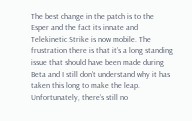The best change in the patch is to the Esper and the fact its innate and Telekinetic Strike is now mobile. The frustration there is that it’s a long standing issue that should have been made during Beta and I still don’t understand why it has taken this long to make the leap. Unfortunately, there’s still no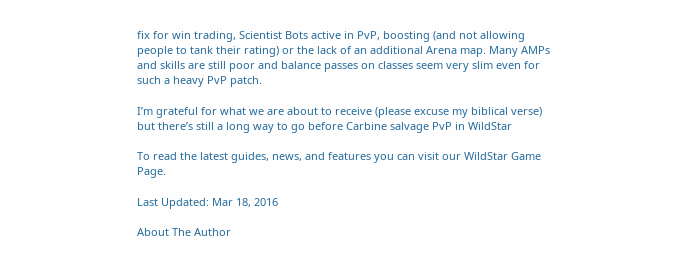fix for win trading, Scientist Bots active in PvP, boosting (and not allowing people to tank their rating) or the lack of an additional Arena map. Many AMPs and skills are still poor and balance passes on classes seem very slim even for such a heavy PvP patch.

I’m grateful for what we are about to receive (please excuse my biblical verse) but there’s still a long way to go before Carbine salvage PvP in WildStar

To read the latest guides, news, and features you can visit our WildStar Game Page.

Last Updated: Mar 18, 2016

About The Author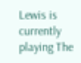Lewis is currently playing The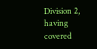Division 2, having covered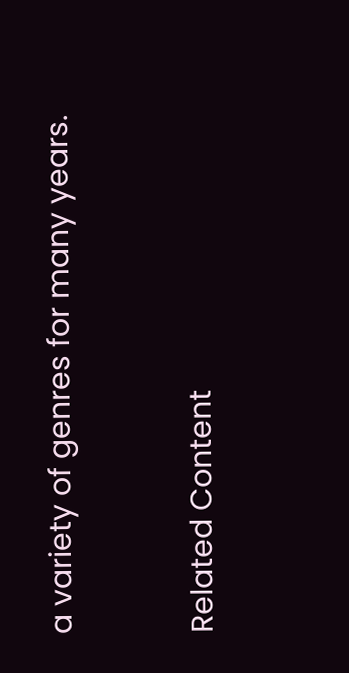a variety of genres for many years.


Related Content